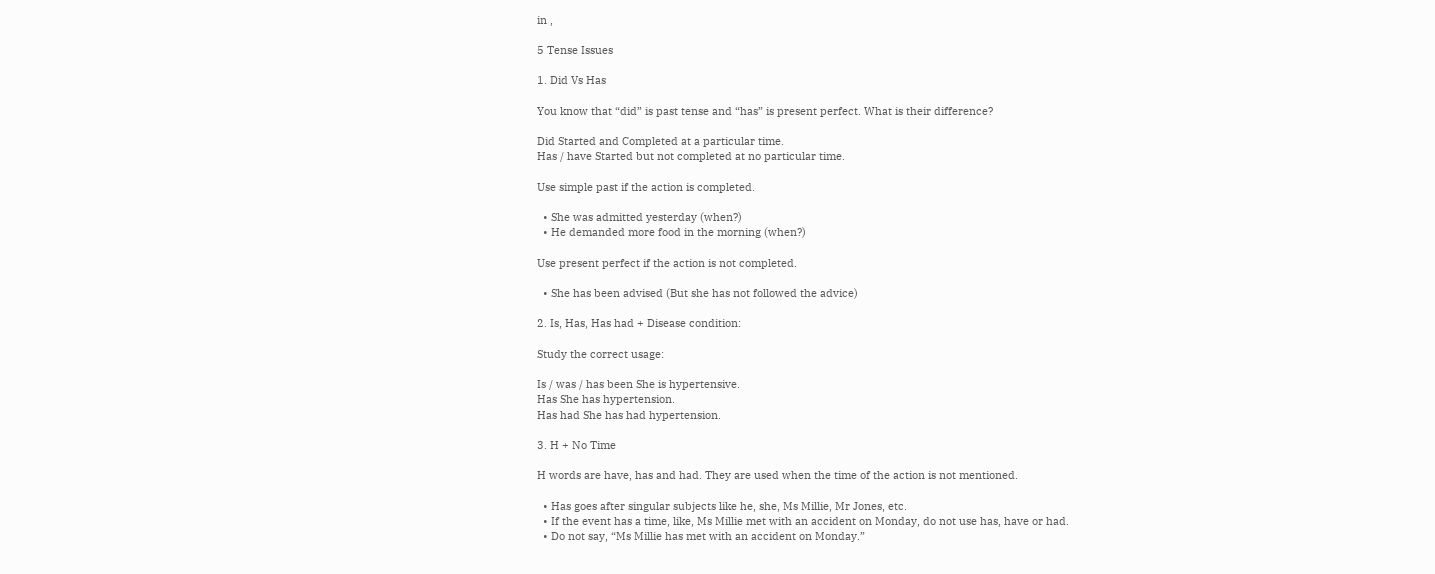in ,

5 Tense Issues

1. Did Vs Has

You know that “did” is past tense and “has” is present perfect. What is their difference?

Did Started and Completed at a particular time.
Has / have Started but not completed at no particular time.

Use simple past if the action is completed.

  • She was admitted yesterday (when?)
  • He demanded more food in the morning (when?)

Use present perfect if the action is not completed.

  • She has been advised (But she has not followed the advice)

2. Is, Has, Has had + Disease condition:

Study the correct usage:

Is / was / has been She is hypertensive.
Has She has hypertension.
Has had She has had hypertension.

3. H + No Time

H words are have, has and had. They are used when the time of the action is not mentioned.

  • Has goes after singular subjects like he, she, Ms Millie, Mr Jones, etc.
  • If the event has a time, like, Ms Millie met with an accident on Monday, do not use has, have or had.
  • Do not say, “Ms Millie has met with an accident on Monday.”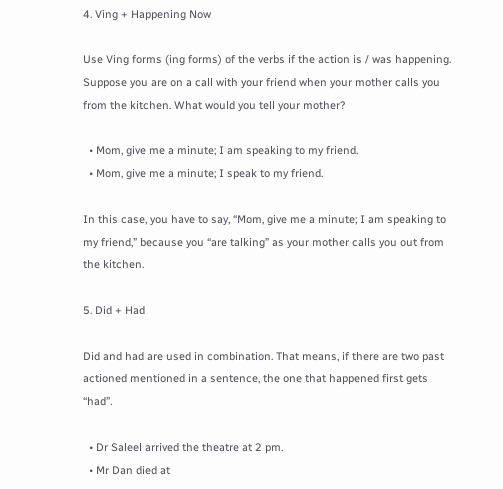4. Ving + Happening Now

Use Ving forms (ing forms) of the verbs if the action is / was happening. Suppose you are on a call with your friend when your mother calls you from the kitchen. What would you tell your mother?

  • Mom, give me a minute; I am speaking to my friend.
  • Mom, give me a minute; I speak to my friend.

In this case, you have to say, “Mom, give me a minute; I am speaking to my friend,” because you “are talking” as your mother calls you out from the kitchen.

5. Did + Had

Did and had are used in combination. That means, if there are two past actioned mentioned in a sentence, the one that happened first gets “had”.

  • Dr Saleel arrived the theatre at 2 pm.
  • Mr Dan died at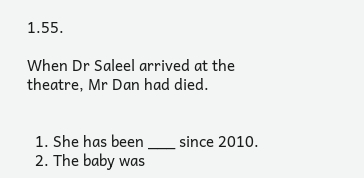1.55.

When Dr Saleel arrived at the theatre, Mr Dan had died.


  1. She has been ___ since 2010.
  2. The baby was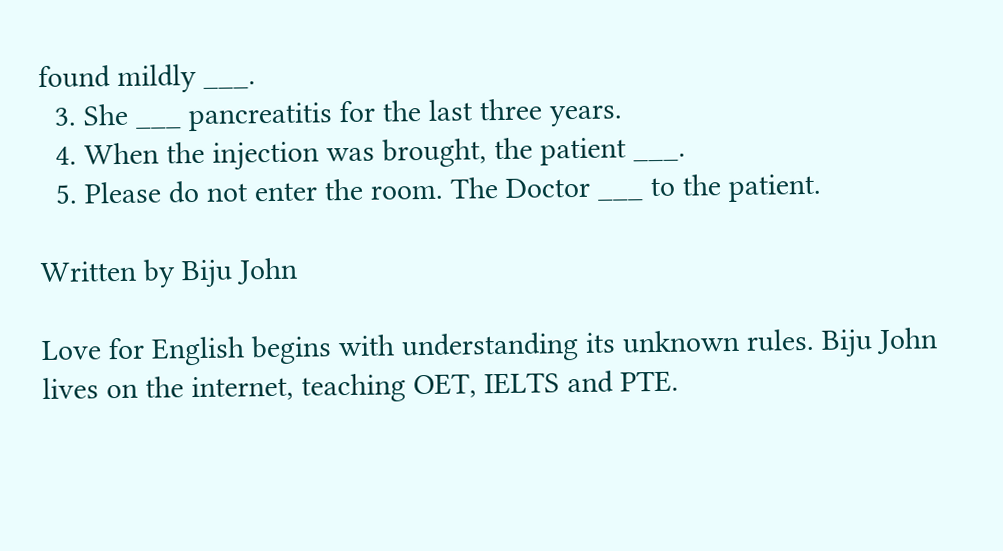found mildly ___.
  3. She ___ pancreatitis for the last three years.
  4. When the injection was brought, the patient ___.
  5. Please do not enter the room. The Doctor ___ to the patient.

Written by Biju John

Love for English begins with understanding its unknown rules. Biju John lives on the internet, teaching OET, IELTS and PTE.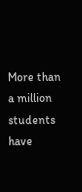More than a million students have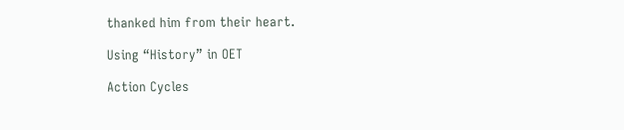thanked him from their heart.

Using “History” in OET

Action Cycles